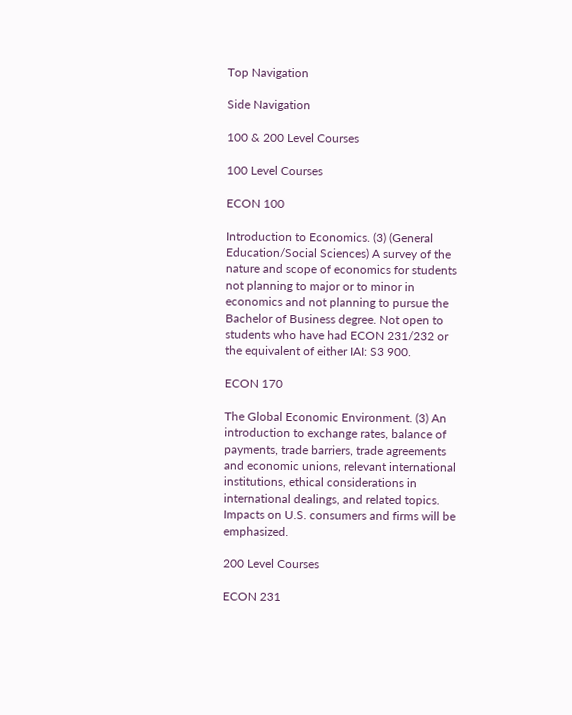Top Navigation

Side Navigation

100 & 200 Level Courses

100 Level Courses

ECON 100

Introduction to Economics. (3) (General Education/Social Sciences) A survey of the nature and scope of economics for students not planning to major or to minor in economics and not planning to pursue the Bachelor of Business degree. Not open to students who have had ECON 231/232 or the equivalent of either IAI: S3 900.

ECON 170

The Global Economic Environment. (3) An introduction to exchange rates, balance of payments, trade barriers, trade agreements and economic unions, relevant international institutions, ethical considerations in international dealings, and related topics. Impacts on U.S. consumers and firms will be emphasized.

200 Level Courses

ECON 231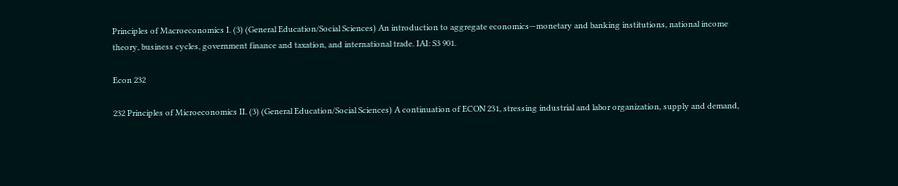Principles of Macroeconomics I. (3) (General Education/Social Sciences) An introduction to aggregate economics—monetary and banking institutions, national income theory, business cycles, government finance and taxation, and international trade. IAI: S3 901.

Econ 232

232 Principles of Microeconomics II. (3) (General Education/Social Sciences) A continuation of ECON 231, stressing industrial and labor organization, supply and demand,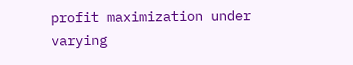profit maximization under varying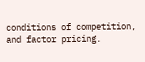conditions of competition, and factor pricing.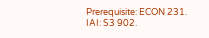Prerequisite: ECON 231. IAI: S3 902.